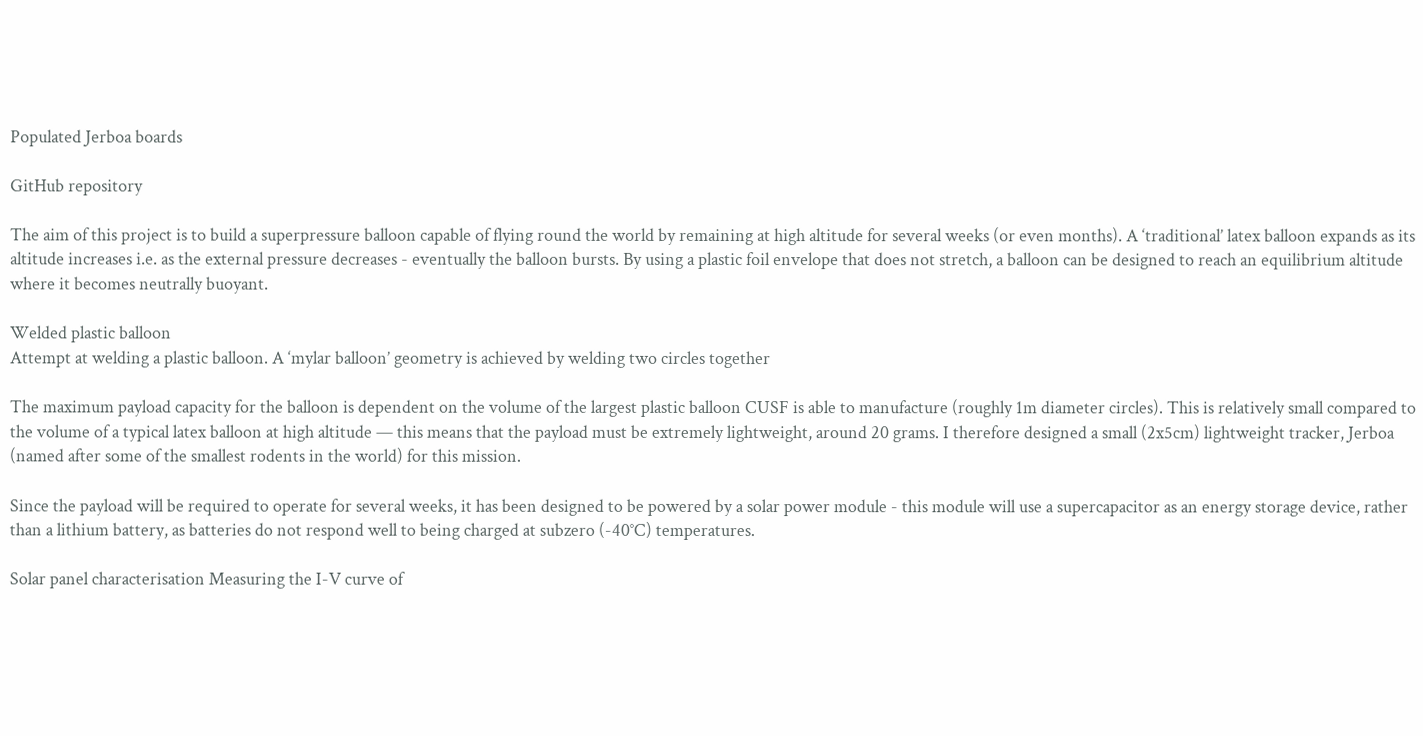Populated Jerboa boards

GitHub repository

The aim of this project is to build a superpressure balloon capable of flying round the world by remaining at high altitude for several weeks (or even months). A ‘traditional’ latex balloon expands as its altitude increases i.e. as the external pressure decreases - eventually the balloon bursts. By using a plastic foil envelope that does not stretch, a balloon can be designed to reach an equilibrium altitude where it becomes neutrally buoyant.

Welded plastic balloon
Attempt at welding a plastic balloon. A ‘mylar balloon’ geometry is achieved by welding two circles together

The maximum payload capacity for the balloon is dependent on the volume of the largest plastic balloon CUSF is able to manufacture (roughly 1m diameter circles). This is relatively small compared to the volume of a typical latex balloon at high altitude — this means that the payload must be extremely lightweight, around 20 grams. I therefore designed a small (2x5cm) lightweight tracker, Jerboa (named after some of the smallest rodents in the world) for this mission.

Since the payload will be required to operate for several weeks, it has been designed to be powered by a solar power module - this module will use a supercapacitor as an energy storage device, rather than a lithium battery, as batteries do not respond well to being charged at subzero (-40°C) temperatures.

Solar panel characterisation Measuring the I-V curve of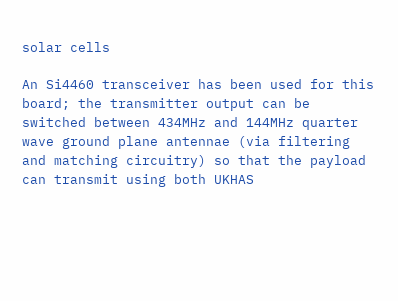solar cells

An Si4460 transceiver has been used for this board; the transmitter output can be switched between 434MHz and 144MHz quarter wave ground plane antennae (via filtering and matching circuitry) so that the payload can transmit using both UKHAS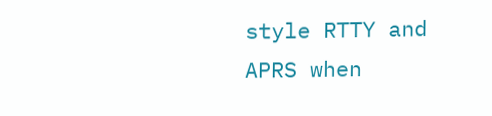style RTTY and APRS when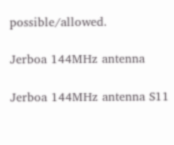possible/allowed.

Jerboa 144MHz antenna

Jerboa 144MHz antenna S11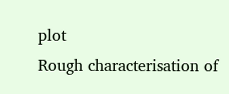plot
Rough characterisation of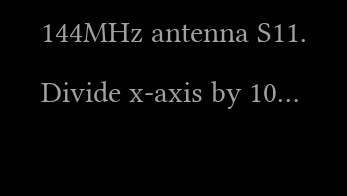144MHz antenna S11. Divide x-axis by 10…